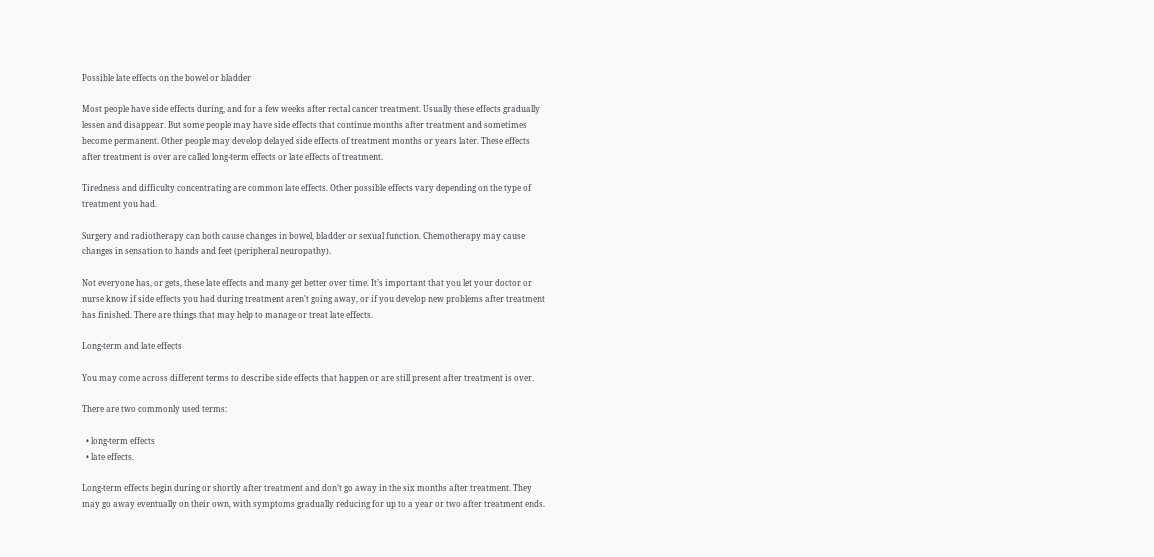Possible late effects on the bowel or bladder

Most people have side effects during, and for a few weeks after rectal cancer treatment. Usually these effects gradually lessen and disappear. But some people may have side effects that continue months after treatment and sometimes become permanent. Other people may develop delayed side effects of treatment months or years later. These effects after treatment is over are called long-term effects or late effects of treatment.

Tiredness and difficulty concentrating are common late effects. Other possible effects vary depending on the type of treatment you had.

Surgery and radiotherapy can both cause changes in bowel, bladder or sexual function. Chemotherapy may cause changes in sensation to hands and feet (peripheral neuropathy).

Not everyone has, or gets, these late effects and many get better over time. It’s important that you let your doctor or nurse know if side effects you had during treatment aren't going away, or if you develop new problems after treatment has finished. There are things that may help to manage or treat late effects.

Long-term and late effects

You may come across different terms to describe side effects that happen or are still present after treatment is over.

There are two commonly used terms:

  • long-term effects
  • late effects.

Long-term effects begin during or shortly after treatment and don’t go away in the six months after treatment. They may go away eventually on their own, with symptoms gradually reducing for up to a year or two after treatment ends.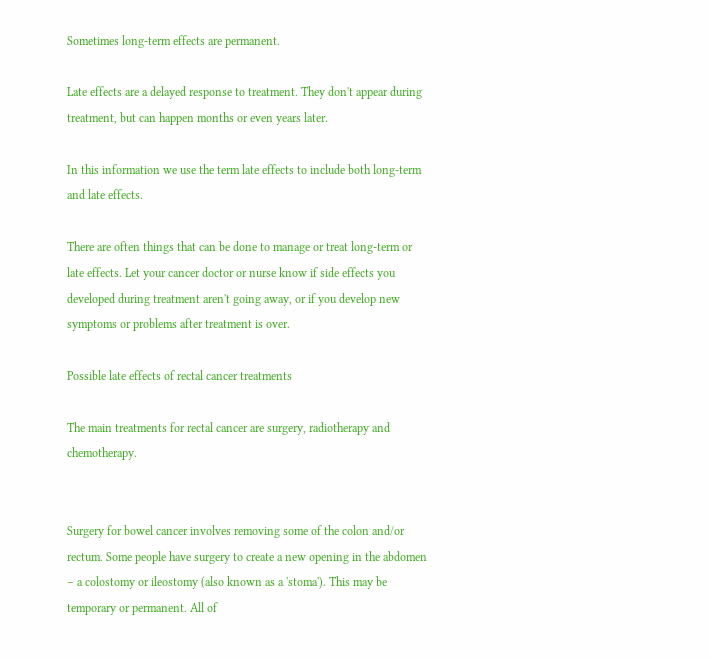Sometimes long-term effects are permanent.

Late effects are a delayed response to treatment. They don't appear during treatment, but can happen months or even years later.

In this information we use the term late effects to include both long-term and late effects.

There are often things that can be done to manage or treat long-term or late effects. Let your cancer doctor or nurse know if side effects you developed during treatment aren't going away, or if you develop new symptoms or problems after treatment is over.

Possible late effects of rectal cancer treatments

The main treatments for rectal cancer are surgery, radiotherapy and chemotherapy.


Surgery for bowel cancer involves removing some of the colon and/or rectum. Some people have surgery to create a new opening in the abdomen – a colostomy or ileostomy (also known as a 'stoma'). This may be temporary or permanent. All of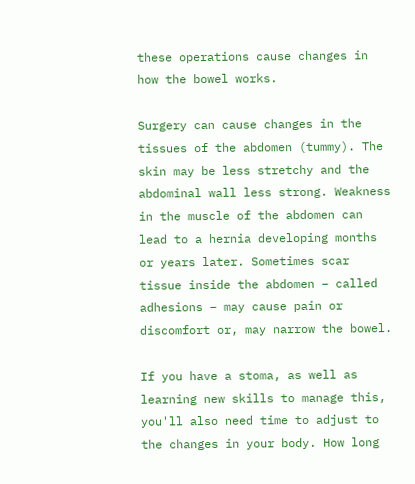these operations cause changes in how the bowel works.

Surgery can cause changes in the tissues of the abdomen (tummy). The skin may be less stretchy and the abdominal wall less strong. Weakness in the muscle of the abdomen can lead to a hernia developing months or years later. Sometimes scar tissue inside the abdomen – called adhesions – may cause pain or discomfort or, may narrow the bowel.

If you have a stoma, as well as learning new skills to manage this, you'll also need time to adjust to the changes in your body. How long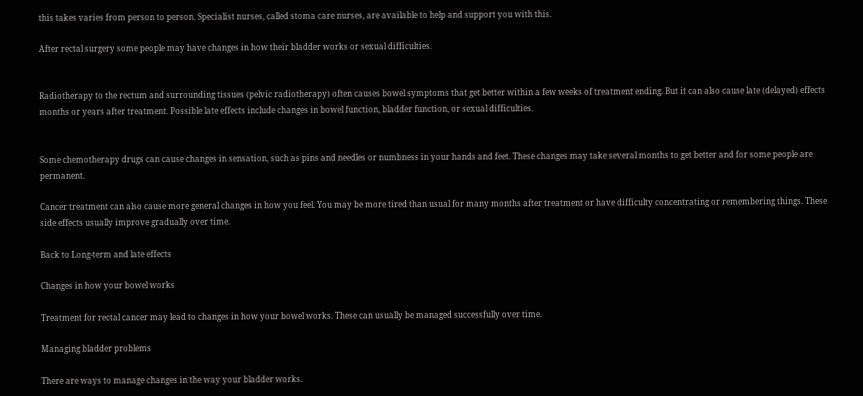this takes varies from person to person. Specialist nurses, called stoma care nurses, are available to help and support you with this.

After rectal surgery some people may have changes in how their bladder works or sexual difficulties.


Radiotherapy to the rectum and surrounding tissues (pelvic radiotherapy) often causes bowel symptoms that get better within a few weeks of treatment ending. But it can also cause late (delayed) effects months or years after treatment. Possible late effects include changes in bowel function, bladder function, or sexual difficulties.


Some chemotherapy drugs can cause changes in sensation, such as pins and needles or numbness in your hands and feet. These changes may take several months to get better and for some people are permanent.

Cancer treatment can also cause more general changes in how you feel. You may be more tired than usual for many months after treatment or have difficulty concentrating or remembering things. These side effects usually improve gradually over time.

Back to Long-term and late effects

Changes in how your bowel works

Treatment for rectal cancer may lead to changes in how your bowel works. These can usually be managed successfully over time.

Managing bladder problems

There are ways to manage changes in the way your bladder works.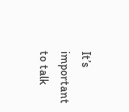It’s important to talk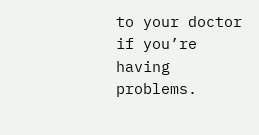to your doctor if you’re having problems.